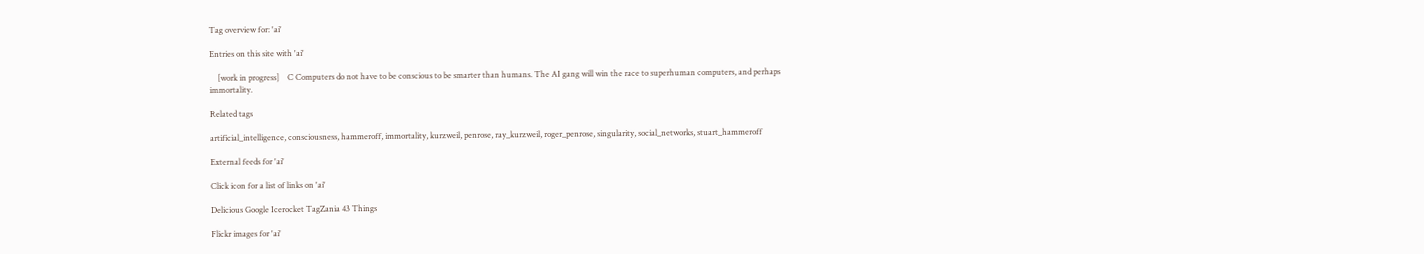Tag overview for: 'ai'

Entries on this site with 'ai'

    [work in progress]    C Computers do not have to be conscious to be smarter than humans. The AI gang will win the race to superhuman computers, and perhaps immortality.

Related tags

artificial_intelligence, consciousness, hammeroff, immortality, kurzweil, penrose, ray_kurzweil, roger_penrose, singularity, social_networks, stuart_hammeroff

External feeds for 'ai'

Click icon for a list of links on 'ai'

Delicious Google Icerocket TagZania 43 Things

Flickr images for 'ai'